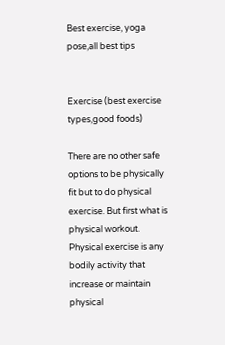Best exercise, yoga pose,all best tips


Exercise (best exercise types,good foods)

There are no other safe options to be physically fit but to do physical exercise. But first what is physical workout. Physical exercise is any bodily activity that increase or maintain physical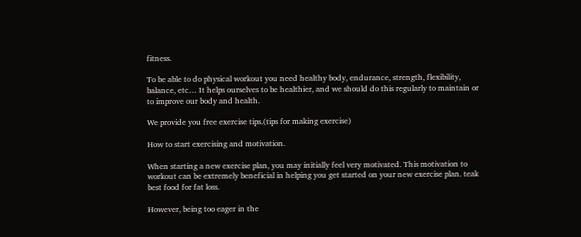fitness.

To be able to do physical workout you need healthy body, endurance, strength, flexibility, balance, etc… It helps ourselves to be healthier, and we should do this regularly to maintain or to improve our body and health.

We provide you free exercise tips.(tips for making exercise)

How to start exercising and motivation.

When starting a new exercise plan, you may initially feel very motivated. This motivation to workout can be extremely beneficial in helping you get started on your new exercise plan. teak best food for fat loss.

However, being too eager in the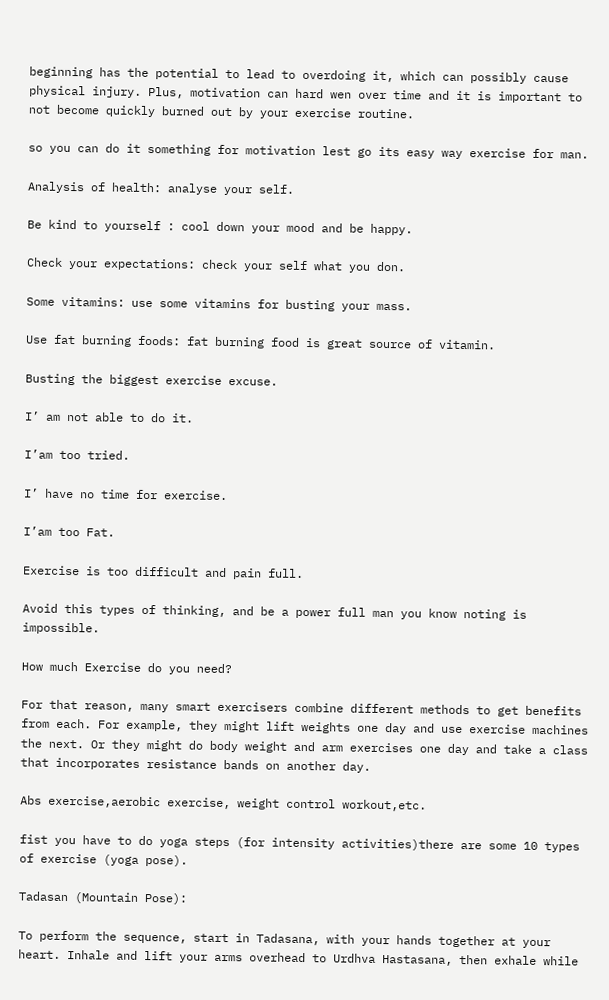beginning has the potential to lead to overdoing it, which can possibly cause physical injury. Plus, motivation can hard wen over time and it is important to not become quickly burned out by your exercise routine.

so you can do it something for motivation lest go its easy way exercise for man.

Analysis of health: analyse your self.

Be kind to yourself : cool down your mood and be happy.

Check your expectations: check your self what you don.

Some vitamins: use some vitamins for busting your mass.

Use fat burning foods: fat burning food is great source of vitamin.

Busting the biggest exercise excuse.

I’ am not able to do it.

I’am too tried.

I’ have no time for exercise.

I’am too Fat.

Exercise is too difficult and pain full.

Avoid this types of thinking, and be a power full man you know noting is impossible.

How much Exercise do you need?

For that reason, many smart exercisers combine different methods to get benefits from each. For example, they might lift weights one day and use exercise machines the next. Or they might do body weight and arm exercises one day and take a class that incorporates resistance bands on another day.

Abs exercise,aerobic exercise, weight control workout,etc.

fist you have to do yoga steps (for intensity activities)there are some 10 types of exercise (yoga pose).

Tadasan (Mountain Pose):

To perform the sequence, start in Tadasana, with your hands together at your heart. Inhale and lift your arms overhead to Urdhva Hastasana, then exhale while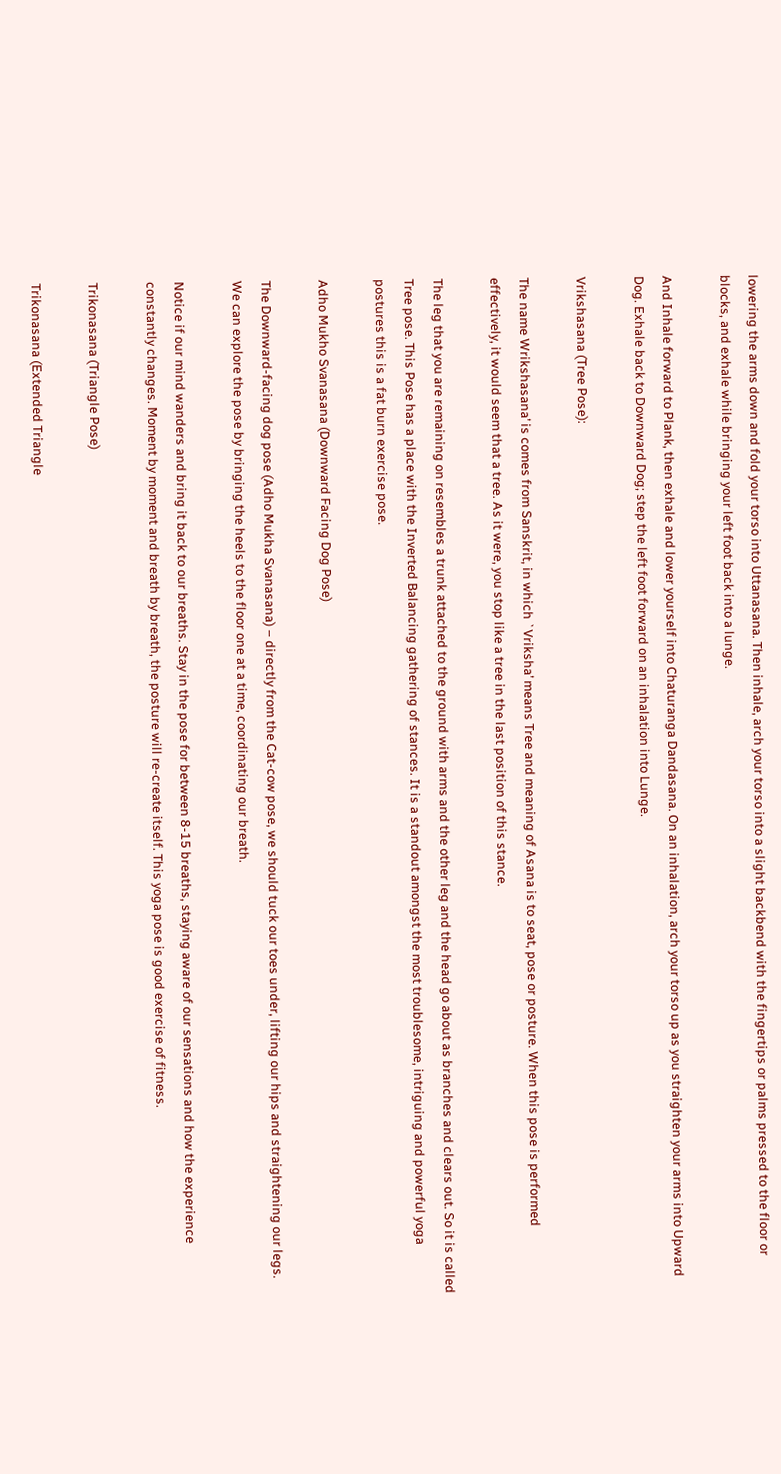lowering the arms down and fold your torso into Uttanasana. Then inhale, arch your torso into a slight backbend with the fingertips or palms pressed to the floor or blocks, and exhale while bringing your left foot back into a lunge.

And Inhale forward to Plank, then exhale and lower yourself into Chaturanga Dandasana. On an inhalation, arch your torso up as you straighten your arms into Upward Dog. Exhale back to Downward Dog; step the left foot forward on an inhalation into Lunge.

Vrikshasana (Tree Pose):

The name Wrikshasana’ is comes from Sanskrit, in which `Vriksha’ means Tree and meaning of Asana is to seat, pose or posture. When this pose is performed effectively, it would seem that a tree. As it were, you stop like a tree in the last position of this stance.

The leg that you are remaining on resembles a trunk attached to the ground with arms and the other leg and the head go about as branches and clears out. So it is called Tree pose. This Pose has a place with the Inverted Balancing gathering of stances. It is a standout amongst the most troublesome, intriguing and powerful yoga postures this is a fat burn exercise pose.

Adho Mukho Svanasana (Downward Facing Dog Pose)

The Downward-facing dog pose (Adho Mukha Svanasana) – directly from the Cat-cow pose, we should tuck our toes under, lifting our hips and straightening our legs. We can explore the pose by bringing the heels to the floor one at a time, coordinating our breath.

Notice if our mind wanders and bring it back to our breaths. Stay in the pose for between 8-15 breaths, staying aware of our sensations and how the experience constantly changes. Moment by moment and breath by breath, the posture will re-create itself. This yoga pose is good exercise of fitness.

Trikonasana (Triangle Pose)

Trikonasana (Extended Triangle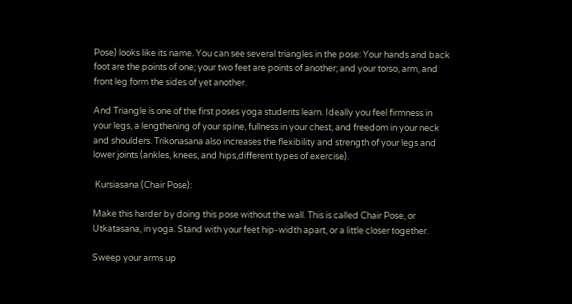Pose) looks like its name. You can see several triangles in the pose: Your hands and back foot are the points of one; your two feet are points of another; and your torso, arm, and front leg form the sides of yet another.

And Triangle is one of the first poses yoga students learn. Ideally you feel firmness in your legs, a lengthening of your spine, fullness in your chest, and freedom in your neck and shoulders. Trikonasana also increases the flexibility and strength of your legs and lower joints (ankles, knees, and hips,different types of exercise).

 Kursiasana (Chair Pose):

Make this harder by doing this pose without the wall. This is called Chair Pose, or Utkatasana, in yoga. Stand with your feet hip-width apart, or a little closer together.

Sweep your arms up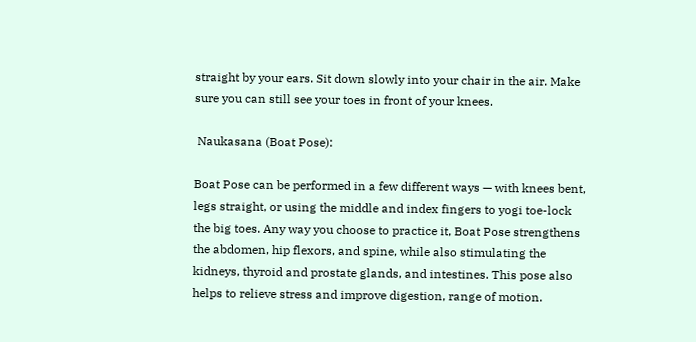straight by your ears. Sit down slowly into your chair in the air. Make sure you can still see your toes in front of your knees.

 Naukasana (Boat Pose):

Boat Pose can be performed in a few different ways — with knees bent, legs straight, or using the middle and index fingers to yogi toe-lock the big toes. Any way you choose to practice it, Boat Pose strengthens the abdomen, hip flexors, and spine, while also stimulating the kidneys, thyroid and prostate glands, and intestines. This pose also helps to relieve stress and improve digestion, range of motion.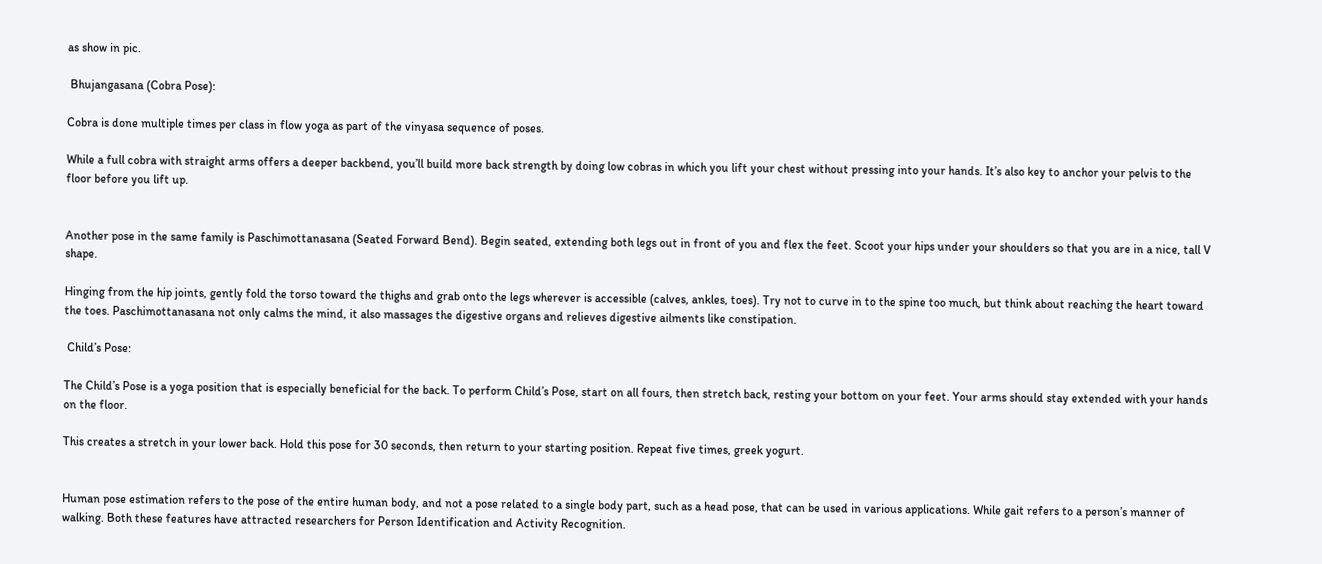as show in pic.

 Bhujangasana (Cobra Pose):

Cobra is done multiple times per class in flow yoga as part of the vinyasa sequence of poses.

While a full cobra with straight arms offers a deeper backbend, you’ll build more back strength by doing low cobras in which you lift your chest without pressing into your hands. It’s also key to anchor your pelvis to the floor before you lift up.


Another pose in the same family is Paschimottanasana (Seated Forward Bend). Begin seated, extending both legs out in front of you and flex the feet. Scoot your hips under your shoulders so that you are in a nice, tall V shape.

Hinging from the hip joints, gently fold the torso toward the thighs and grab onto the legs wherever is accessible (calves, ankles, toes). Try not to curve in to the spine too much, but think about reaching the heart toward the toes. Paschimottanasana not only calms the mind, it also massages the digestive organs and relieves digestive ailments like constipation.

 Child’s Pose:

The Child’s Pose is a yoga position that is especially beneficial for the back. To perform Child’s Pose, start on all fours, then stretch back, resting your bottom on your feet. Your arms should stay extended with your hands on the floor.

This creates a stretch in your lower back. Hold this pose for 30 seconds, then return to your starting position. Repeat five times, greek yogurt.


Human pose estimation refers to the pose of the entire human body, and not a pose related to a single body part, such as a head pose, that can be used in various applications. While gait refers to a person’s manner of walking. Both these features have attracted researchers for Person Identification and Activity Recognition.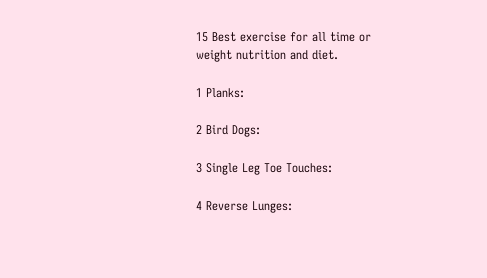15 Best exercise for all time or weight nutrition and diet.

1 Planks:

2 Bird Dogs:

3 Single Leg Toe Touches:

4 Reverse Lunges: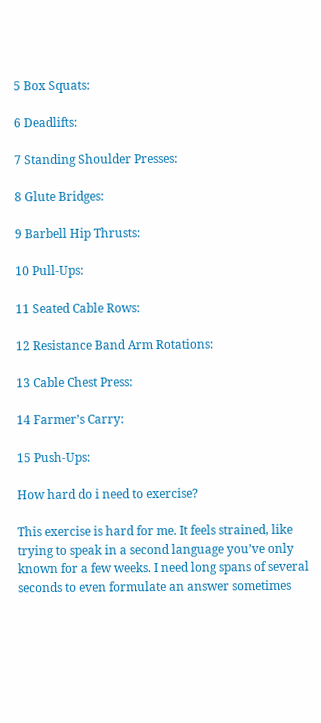5 Box Squats:

6 Deadlifts:

7 Standing Shoulder Presses:

8 Glute Bridges:

9 Barbell Hip Thrusts:

10 Pull-Ups:

11 Seated Cable Rows:

12 Resistance Band Arm Rotations:

13 Cable Chest Press:

14 Farmer’s Carry:

15 Push-Ups:

How hard do i need to exercise?

This exercise is hard for me. It feels strained, like trying to speak in a second language you’ve only known for a few weeks. I need long spans of several seconds to even formulate an answer sometimes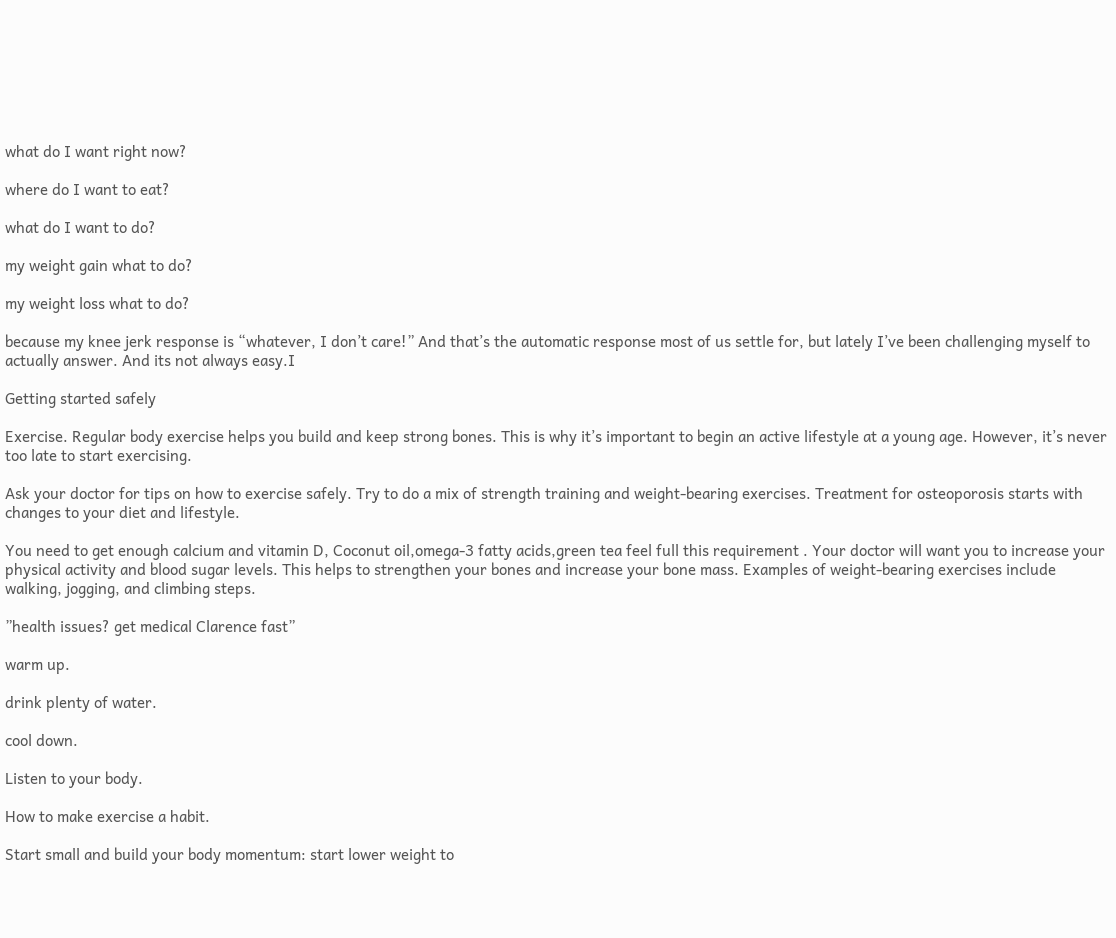what do I want right now?

where do I want to eat?

what do I want to do?

my weight gain what to do?

my weight loss what to do?

because my knee jerk response is “whatever, I don’t care!” And that’s the automatic response most of us settle for, but lately I’ve been challenging myself to actually answer. And its not always easy.I

Getting started safely

Exercise. Regular body exercise helps you build and keep strong bones. This is why it’s important to begin an active lifestyle at a young age. However, it’s never too late to start exercising.

Ask your doctor for tips on how to exercise safely. Try to do a mix of strength training and weight-bearing exercises. Treatment for osteoporosis starts with changes to your diet and lifestyle.

You need to get enough calcium and vitamin D, Coconut oil,omega-3 fatty acids,green tea feel full this requirement . Your doctor will want you to increase your physical activity and blood sugar levels. This helps to strengthen your bones and increase your bone mass. Examples of weight-bearing exercises include walking, jogging, and climbing steps.

”health issues? get medical Clarence fast”

warm up.

drink plenty of water.

cool down.

Listen to your body.

How to make exercise a habit.

Start small and build your body momentum: start lower weight to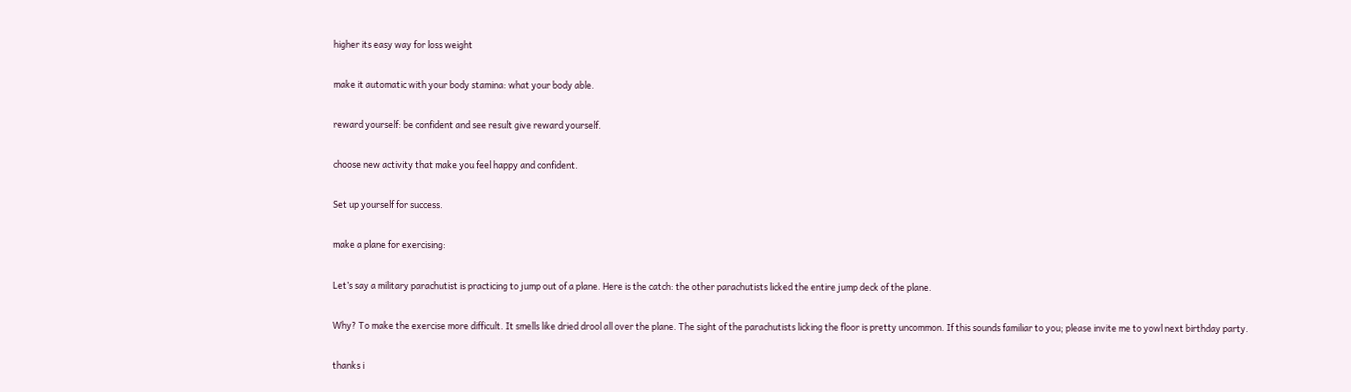higher its easy way for loss weight

make it automatic with your body stamina: what your body able.

reward yourself: be confident and see result give reward yourself.

choose new activity that make you feel happy and confident.

Set up yourself for success.

make a plane for exercising:

Let’s say a military parachutist is practicing to jump out of a plane. Here is the catch: the other parachutists licked the entire jump deck of the plane.

Why? To make the exercise more difficult. It smells like dried drool all over the plane. The sight of the parachutists licking the floor is pretty uncommon. If this sounds familiar to you; please invite me to yowl next birthday party.

thanks i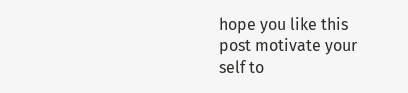hope you like this post motivate your self to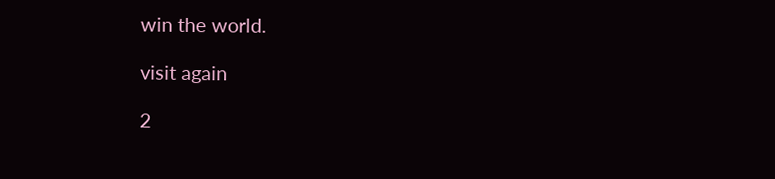win the world.

visit again

2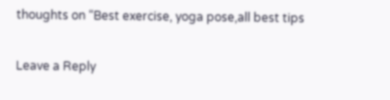thoughts on “Best exercise, yoga pose,all best tips

Leave a Reply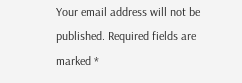Your email address will not be published. Required fields are marked *